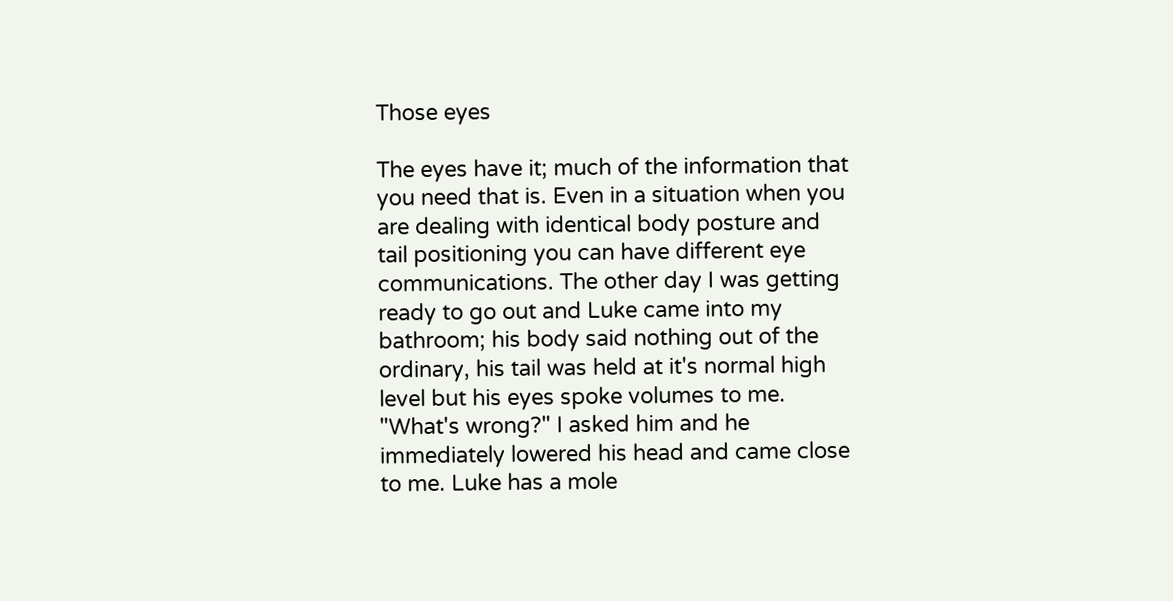Those eyes

The eyes have it; much of the information that you need that is. Even in a situation when you are dealing with identical body posture and tail positioning you can have different eye communications. The other day I was getting ready to go out and Luke came into my bathroom; his body said nothing out of the ordinary, his tail was held at it's normal high level but his eyes spoke volumes to me. "What's wrong?" I asked him and he immediately lowered his head and came close to me. Luke has a mole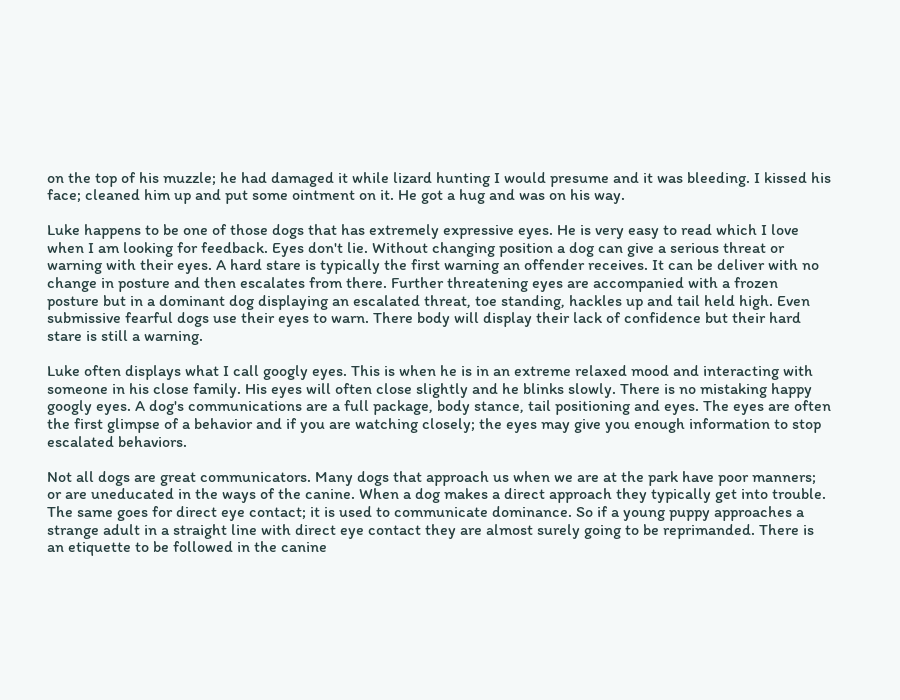on the top of his muzzle; he had damaged it while lizard hunting I would presume and it was bleeding. I kissed his face; cleaned him up and put some ointment on it. He got a hug and was on his way.

Luke happens to be one of those dogs that has extremely expressive eyes. He is very easy to read which I love when I am looking for feedback. Eyes don't lie. Without changing position a dog can give a serious threat or warning with their eyes. A hard stare is typically the first warning an offender receives. It can be deliver with no change in posture and then escalates from there. Further threatening eyes are accompanied with a frozen posture but in a dominant dog displaying an escalated threat, toe standing, hackles up and tail held high. Even submissive fearful dogs use their eyes to warn. There body will display their lack of confidence but their hard stare is still a warning.

Luke often displays what I call googly eyes. This is when he is in an extreme relaxed mood and interacting with someone in his close family. His eyes will often close slightly and he blinks slowly. There is no mistaking happy googly eyes. A dog's communications are a full package, body stance, tail positioning and eyes. The eyes are often the first glimpse of a behavior and if you are watching closely; the eyes may give you enough information to stop escalated behaviors.

Not all dogs are great communicators. Many dogs that approach us when we are at the park have poor manners; or are uneducated in the ways of the canine. When a dog makes a direct approach they typically get into trouble. The same goes for direct eye contact; it is used to communicate dominance. So if a young puppy approaches a strange adult in a straight line with direct eye contact they are almost surely going to be reprimanded. There is an etiquette to be followed in the canine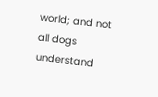world; and not all dogs understand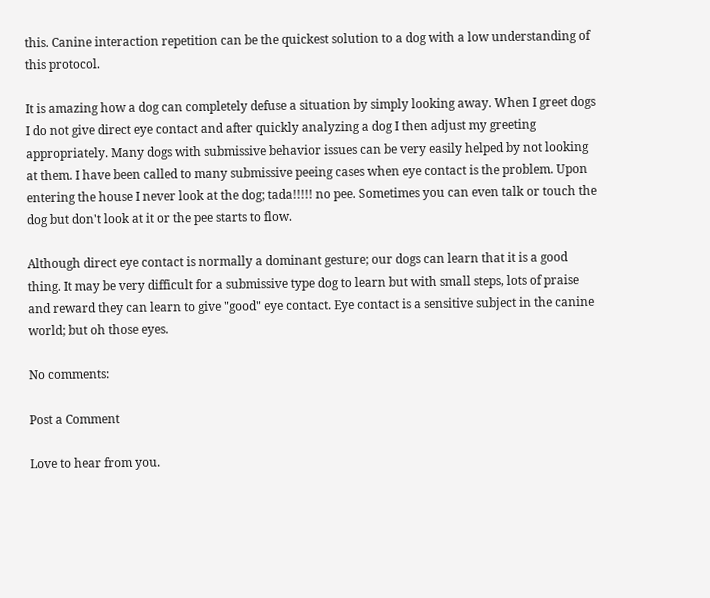this. Canine interaction repetition can be the quickest solution to a dog with a low understanding of this protocol.

It is amazing how a dog can completely defuse a situation by simply looking away. When I greet dogs I do not give direct eye contact and after quickly analyzing a dog I then adjust my greeting appropriately. Many dogs with submissive behavior issues can be very easily helped by not looking at them. I have been called to many submissive peeing cases when eye contact is the problem. Upon entering the house I never look at the dog; tada!!!!! no pee. Sometimes you can even talk or touch the dog but don't look at it or the pee starts to flow.

Although direct eye contact is normally a dominant gesture; our dogs can learn that it is a good thing. It may be very difficult for a submissive type dog to learn but with small steps, lots of praise and reward they can learn to give "good" eye contact. Eye contact is a sensitive subject in the canine world; but oh those eyes.

No comments:

Post a Comment

Love to hear from you.